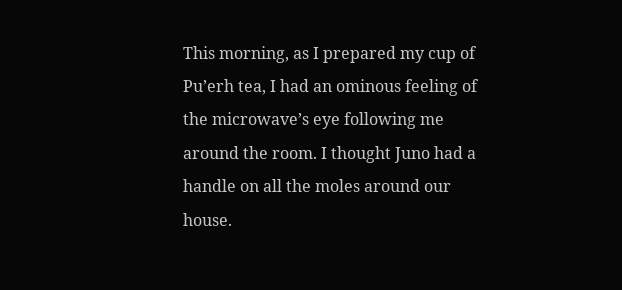This morning, as I prepared my cup of Pu’erh tea, I had an ominous feeling of the microwave’s eye following me around the room. I thought Juno had a handle on all the moles around our house.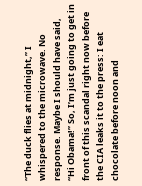“The duck flies at midnight,” I whispered to the microwave. No response. Maybe I should have said, “Hi Obama!” So, I’m just going to get in front of this scandal right now before the CIA leaks it to the press: I eat chocolate before noon and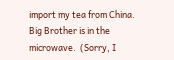import my tea from China. Big Brother is in the microwave.  (Sorry, I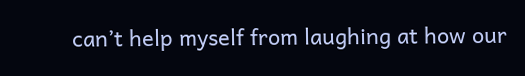can’t help myself from laughing at how our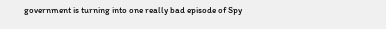government is turning into one really bad episode of Spy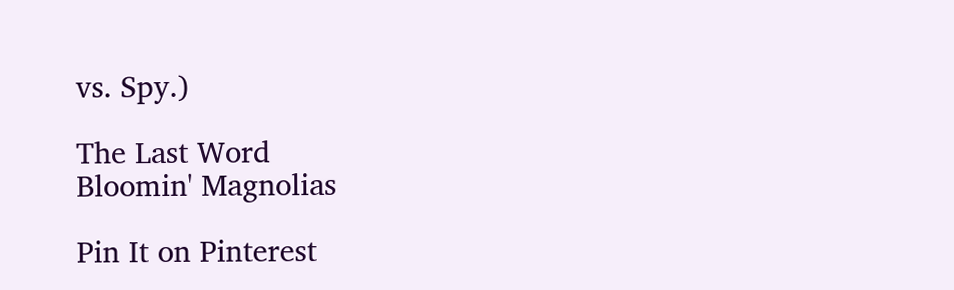vs. Spy.)

The Last Word
Bloomin' Magnolias

Pin It on Pinterest